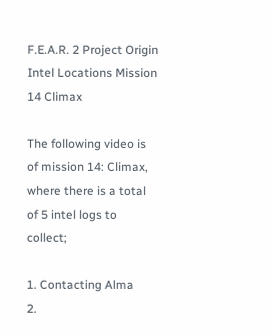F.E.A.R. 2 Project Origin Intel Locations Mission 14 Climax

The following video is of mission 14: Climax, where there is a total of 5 intel logs to collect;

1. Contacting Alma
2.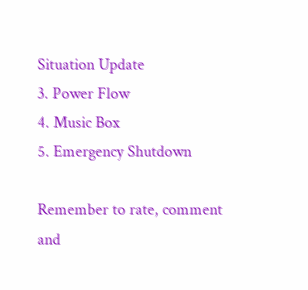Situation Update
3. Power Flow
4. Music Box
5. Emergency Shutdown

Remember to rate, comment and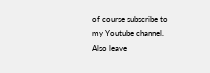of course subscribe to my Youtube channel. Also leave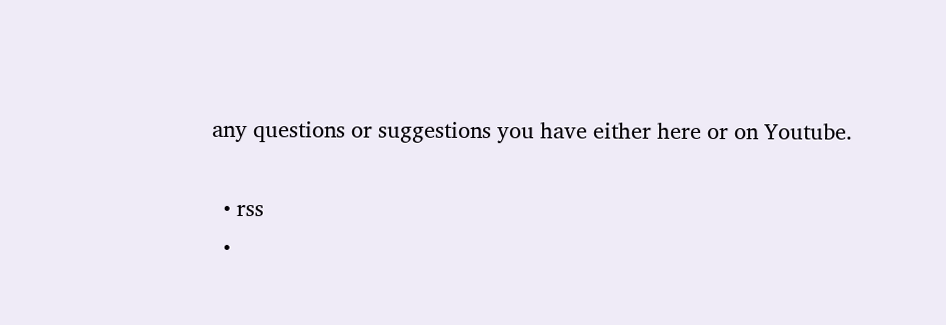any questions or suggestions you have either here or on Youtube.

  • rss
  •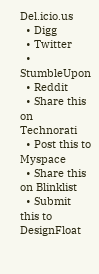Del.icio.us
  • Digg
  • Twitter
  • StumbleUpon
  • Reddit
  • Share this on Technorati
  • Post this to Myspace
  • Share this on Blinklist
  • Submit this to DesignFloat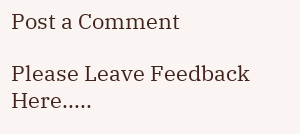Post a Comment

Please Leave Feedback Here.....